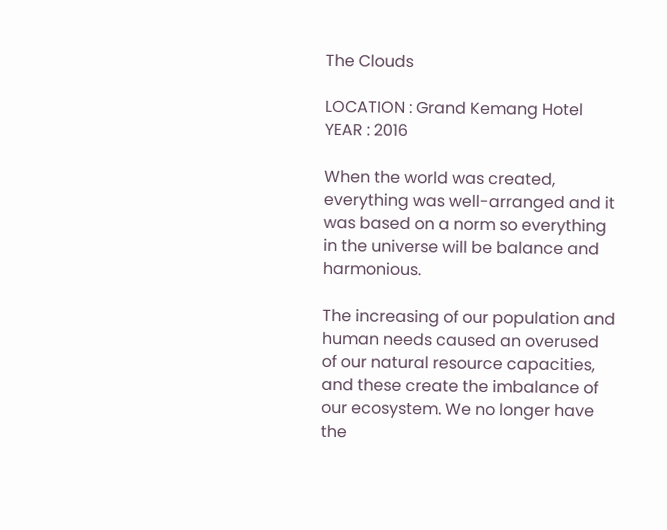The Clouds

LOCATION : Grand Kemang Hotel
YEAR : 2016

When the world was created, everything was well-arranged and it was based on a norm so everything in the universe will be balance and harmonious.

The increasing of our population and human needs caused an overused of our natural resource capacities, and these create the imbalance of our ecosystem. We no longer have the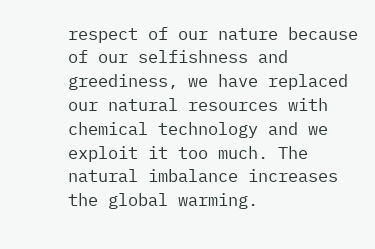respect of our nature because of our selfishness and greediness, we have replaced our natural resources with chemical technology and we exploit it too much. The natural imbalance increases the global warming.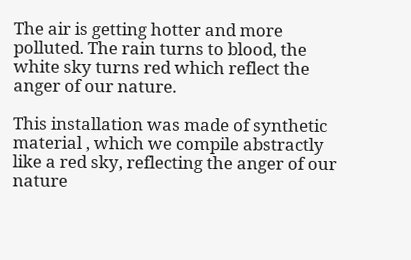The air is getting hotter and more polluted. The rain turns to blood, the white sky turns red which reflect the anger of our nature.

This installation was made of synthetic material , which we compile abstractly like a red sky, reflecting the anger of our nature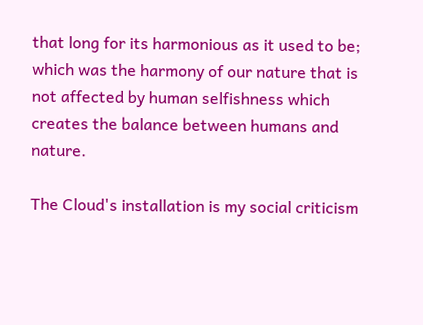that long for its harmonious as it used to be; which was the harmony of our nature that is not affected by human selfishness which creates the balance between humans and nature.

The Cloud's installation is my social criticism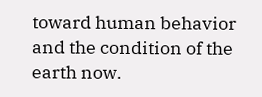toward human behavior and the condition of the earth now.